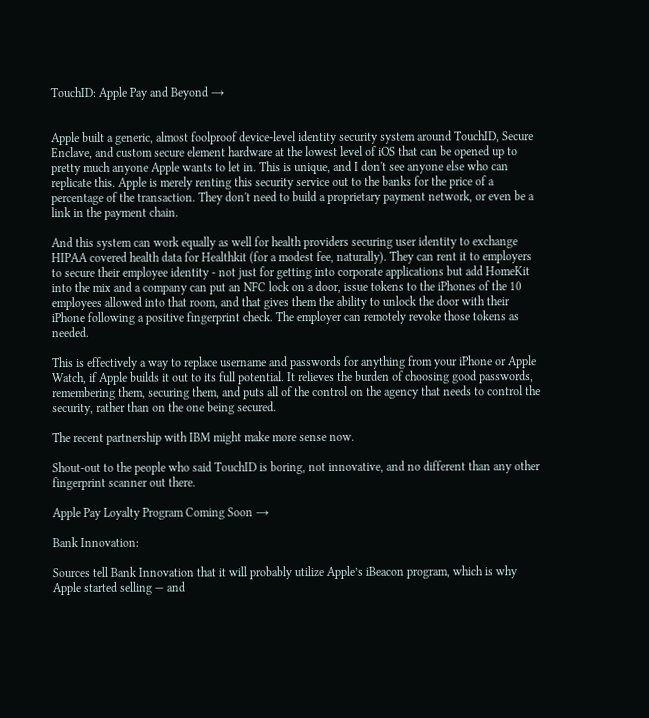TouchID: Apple Pay and Beyond →


Apple built a generic, almost foolproof device-level identity security system around TouchID, Secure Enclave, and custom secure element hardware at the lowest level of iOS that can be opened up to pretty much anyone Apple wants to let in. This is unique, and I don't see anyone else who can replicate this. Apple is merely renting this security service out to the banks for the price of a percentage of the transaction. They don't need to build a proprietary payment network, or even be a link in the payment chain.

And this system can work equally as well for health providers securing user identity to exchange HIPAA covered health data for Healthkit (for a modest fee, naturally). They can rent it to employers to secure their employee identity - not just for getting into corporate applications but add HomeKit into the mix and a company can put an NFC lock on a door, issue tokens to the iPhones of the 10 employees allowed into that room, and that gives them the ability to unlock the door with their iPhone following a positive fingerprint check. The employer can remotely revoke those tokens as needed.

This is effectively a way to replace username and passwords for anything from your iPhone or Apple Watch, if Apple builds it out to its full potential. It relieves the burden of choosing good passwords, remembering them, securing them, and puts all of the control on the agency that needs to control the security, rather than on the one being secured.

The recent partnership with IBM might make more sense now.

Shout-out to the people who said TouchID is boring, not innovative, and no different than any other fingerprint scanner out there.

Apple Pay Loyalty Program Coming Soon →

Bank Innovation:

Sources tell Bank Innovation that it will probably utilize Apple’s iBeacon program, which is why Apple started selling — and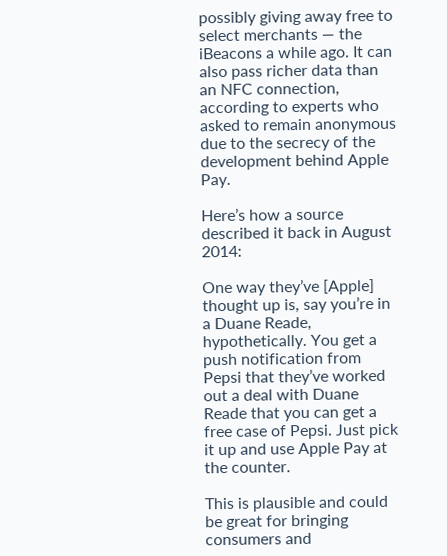possibly giving away free to select merchants — the iBeacons a while ago. It can also pass richer data than an NFC connection, according to experts who asked to remain anonymous due to the secrecy of the development behind Apple Pay.

Here’s how a source described it back in August 2014:

One way they’ve [Apple] thought up is, say you’re in a Duane Reade, hypothetically. You get a push notification from Pepsi that they’ve worked out a deal with Duane Reade that you can get a free case of Pepsi. Just pick it up and use Apple Pay at the counter.

This is plausible and could be great for bringing consumers and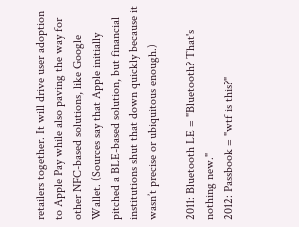retailers together. It will drive user adoption to Apple Pay while also paving the way for other NFC-based solutions, like Google Wallet. (Sources say that Apple initially pitched a BLE-based solution, but financial institutions shut that down quickly because it wasn’t precise or ubiquitous enough.)

2011: Bluetooth LE = "Bluetooth? That's nothing new."
2012: Passbook = "wtf is this?"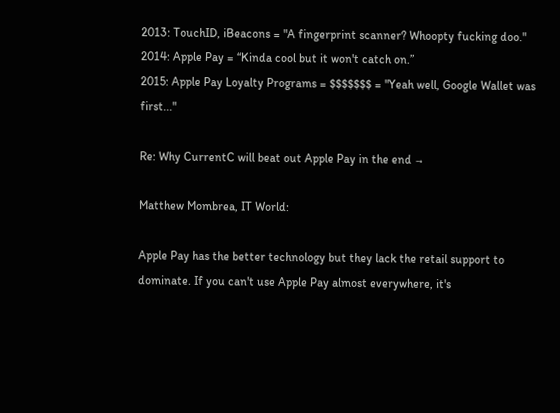2013: TouchID, iBeacons = "A fingerprint scanner? Whoopty fucking doo."
2014: Apple Pay = “Kinda cool but it won't catch on.”
2015: Apple Pay Loyalty Programs = $$$$$$$ = "Yeah well, Google Wallet was first..."

Re: Why CurrentC will beat out Apple Pay in the end →

Matthew Mombrea, IT World:

Apple Pay has the better technology but they lack the retail support to dominate. If you can't use Apple Pay almost everywhere, it's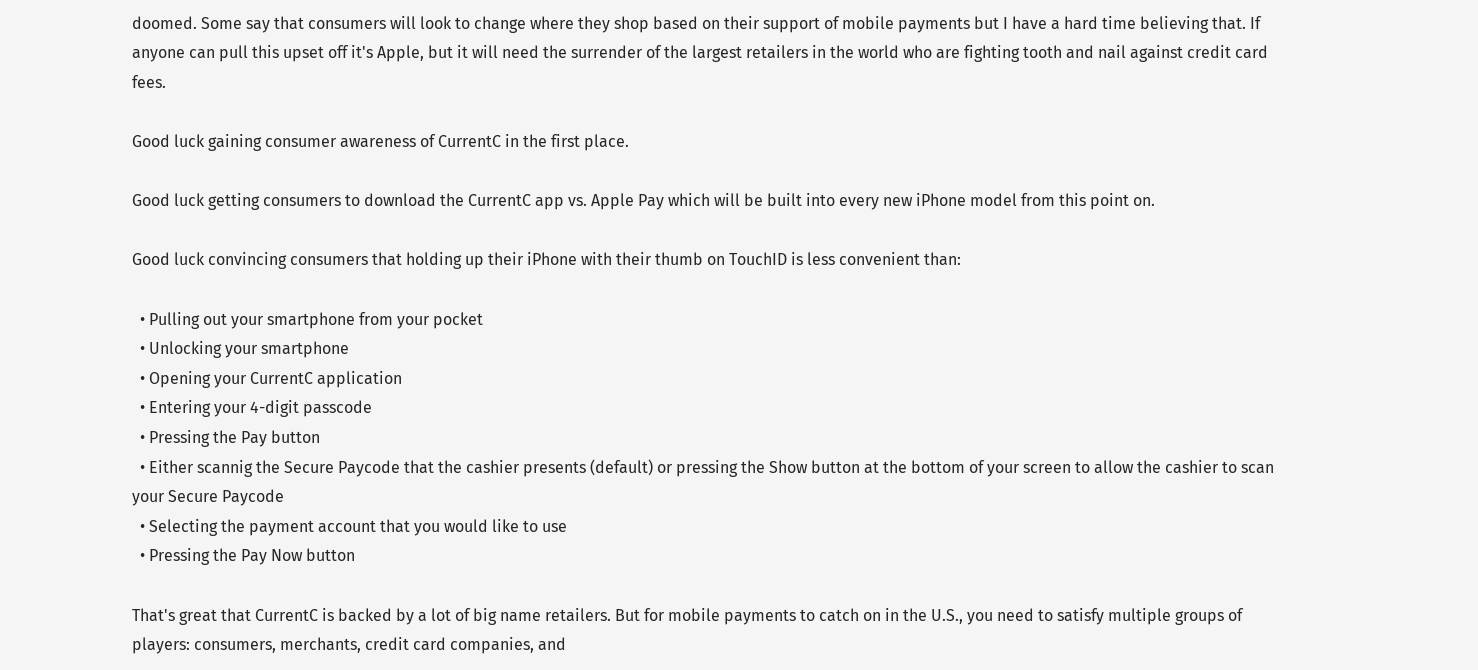doomed. Some say that consumers will look to change where they shop based on their support of mobile payments but I have a hard time believing that. If anyone can pull this upset off it's Apple, but it will need the surrender of the largest retailers in the world who are fighting tooth and nail against credit card fees.

Good luck gaining consumer awareness of CurrentC in the first place.

Good luck getting consumers to download the CurrentC app vs. Apple Pay which will be built into every new iPhone model from this point on.

Good luck convincing consumers that holding up their iPhone with their thumb on TouchID is less convenient than:

  • Pulling out your smartphone from your pocket
  • Unlocking your smartphone
  • Opening your CurrentC application
  • Entering your 4-digit passcode
  • Pressing the Pay button
  • Either scannig the Secure Paycode that the cashier presents (default) or pressing the Show button at the bottom of your screen to allow the cashier to scan your Secure Paycode
  • Selecting the payment account that you would like to use
  • Pressing the Pay Now button

That's great that CurrentC is backed by a lot of big name retailers. But for mobile payments to catch on in the U.S., you need to satisfy multiple groups of players: consumers, merchants, credit card companies, and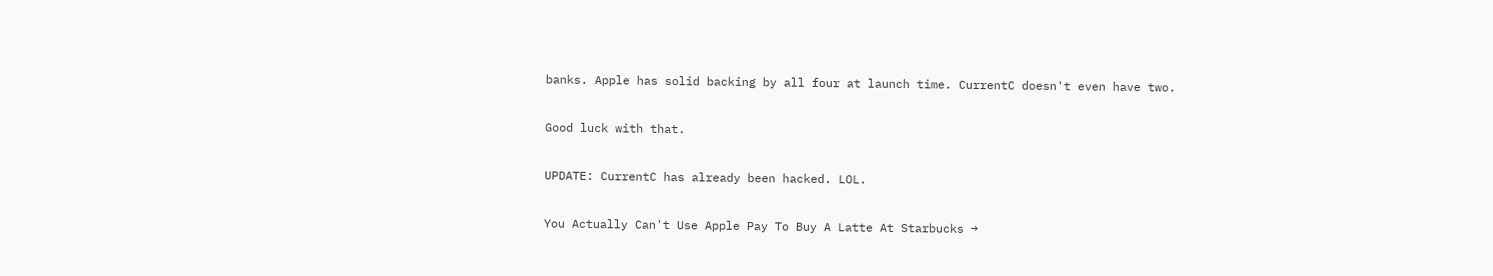banks. Apple has solid backing by all four at launch time. CurrentC doesn't even have two.

Good luck with that.

UPDATE: CurrentC has already been hacked. LOL.

You Actually Can't Use Apple Pay To Buy A Latte At Starbucks →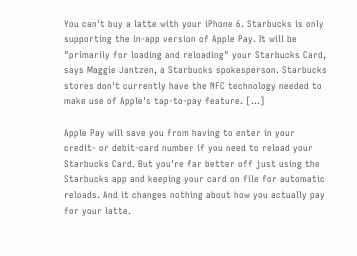You can't buy a latte with your iPhone 6. Starbucks is only supporting the in-app version of Apple Pay. It will be "primarily for loading and reloading" your Starbucks Card, says Maggie Jantzen, a Starbucks spokesperson. Starbucks stores don't currently have the NFC technology needed to make use of Apple's tap-to-pay feature. [...]

Apple Pay will save you from having to enter in your credit- or debit-card number if you need to reload your Starbucks Card. But you're far better off just using the Starbucks app and keeping your card on file for automatic reloads. And it changes nothing about how you actually pay for your latte.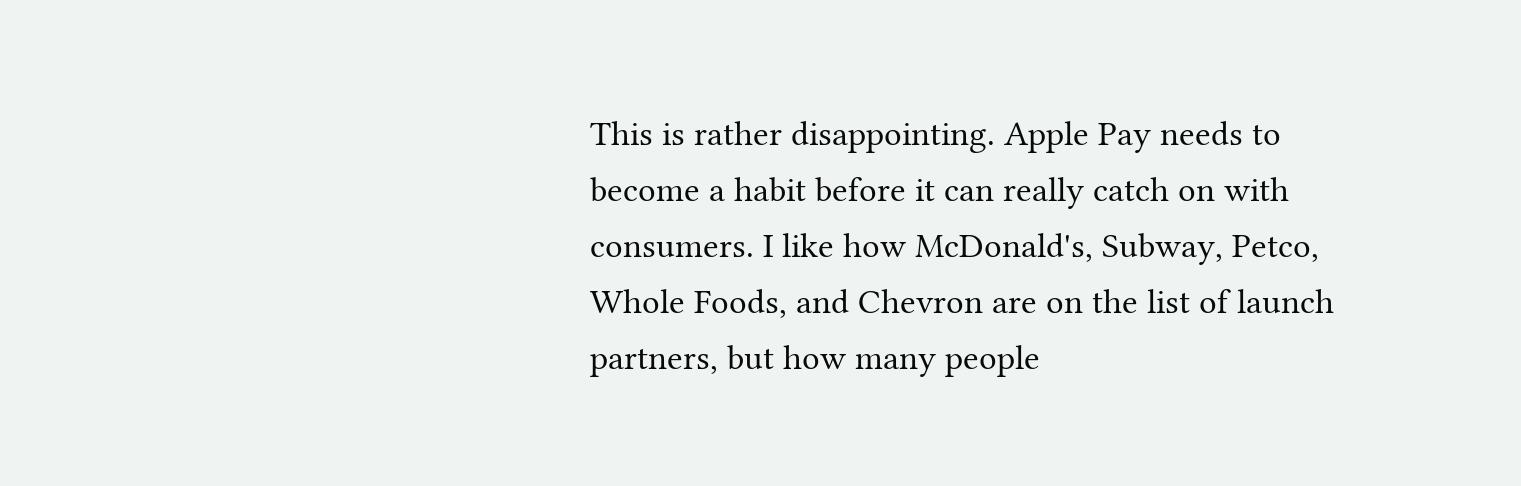This is rather disappointing. Apple Pay needs to become a habit before it can really catch on with consumers. I like how McDonald's, Subway, Petco, Whole Foods, and Chevron are on the list of launch partners, but how many people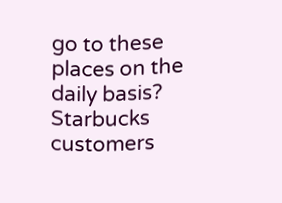go to these places on the daily basis? Starbucks customers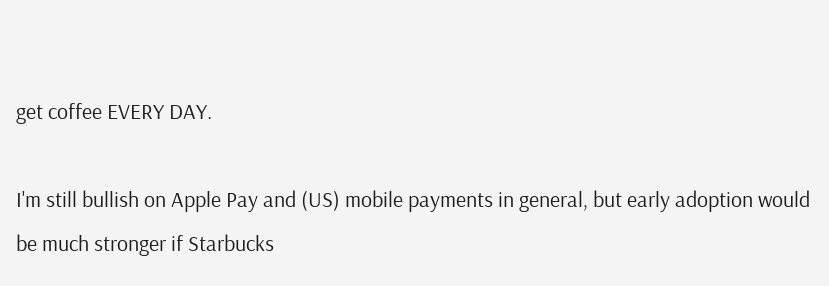get coffee EVERY DAY.

I'm still bullish on Apple Pay and (US) mobile payments in general, but early adoption would be much stronger if Starbucks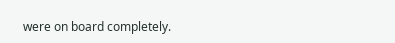were on board completely.